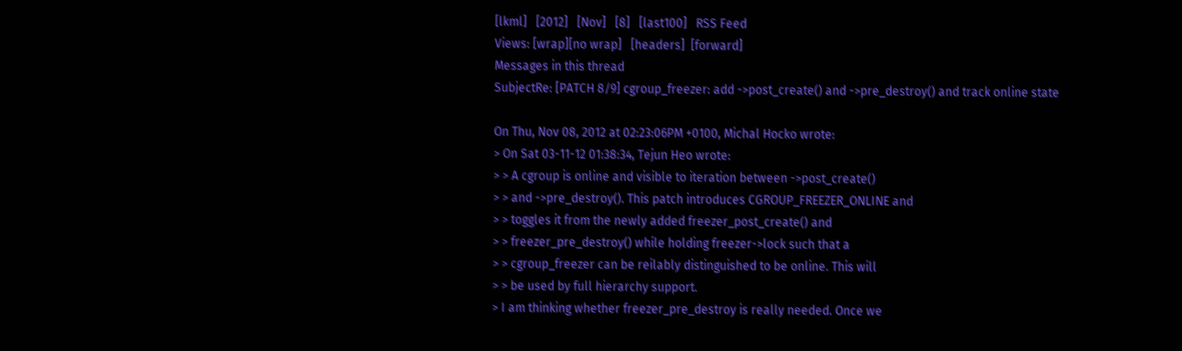[lkml]   [2012]   [Nov]   [8]   [last100]   RSS Feed
Views: [wrap][no wrap]   [headers]  [forward]
Messages in this thread
SubjectRe: [PATCH 8/9] cgroup_freezer: add ->post_create() and ->pre_destroy() and track online state

On Thu, Nov 08, 2012 at 02:23:06PM +0100, Michal Hocko wrote:
> On Sat 03-11-12 01:38:34, Tejun Heo wrote:
> > A cgroup is online and visible to iteration between ->post_create()
> > and ->pre_destroy(). This patch introduces CGROUP_FREEZER_ONLINE and
> > toggles it from the newly added freezer_post_create() and
> > freezer_pre_destroy() while holding freezer->lock such that a
> > cgroup_freezer can be reilably distinguished to be online. This will
> > be used by full hierarchy support.
> I am thinking whether freezer_pre_destroy is really needed. Once we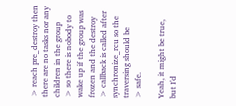> reach pre_destroy then there are no tasks nor any children in the group
> so there is nobody to wake up if the group was frozen and the destroy
> callback is called after synchronize_rcu so the traversing should be
> safe.

Yeah, it might be true, but I'd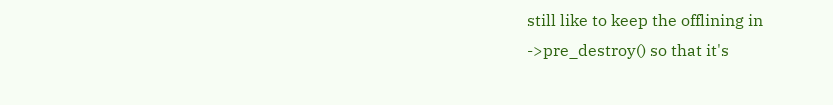still like to keep the offlining in
->pre_destroy() so that it's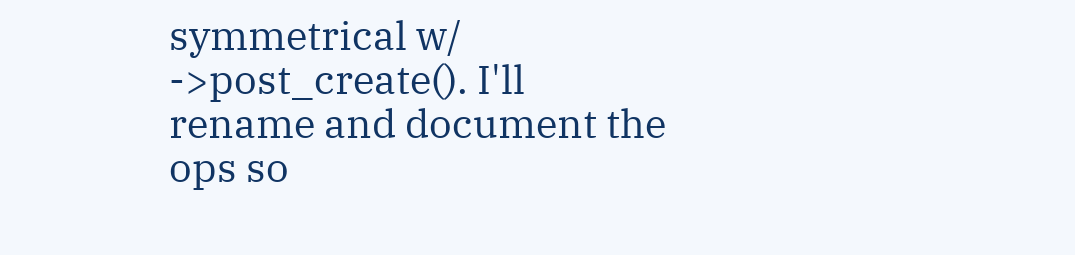symmetrical w/ ->post_create(). I'll
rename and document the ops so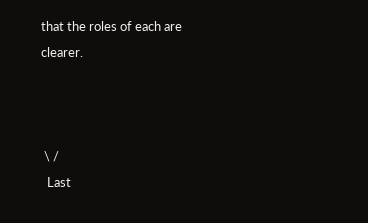that the roles of each are clearer.



 \ /
  Last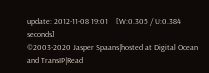update: 2012-11-08 19:01    [W:0.305 / U:0.384 seconds]
©2003-2020 Jasper Spaans|hosted at Digital Ocean and TransIP|Read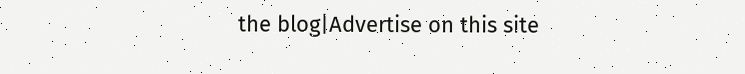the blog|Advertise on this site